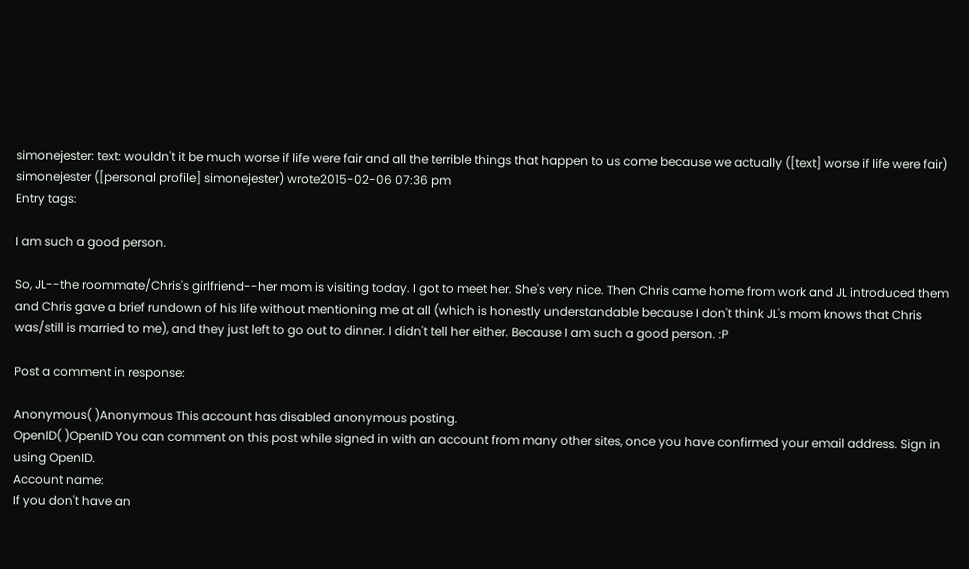simonejester: text: wouldn't it be much worse if life were fair and all the terrible things that happen to us come because we actually ([text] worse if life were fair)
simonejester ([personal profile] simonejester) wrote2015-02-06 07:36 pm
Entry tags:

I am such a good person.

So, JL--the roommate/Chris's girlfriend--her mom is visiting today. I got to meet her. She's very nice. Then Chris came home from work and JL introduced them and Chris gave a brief rundown of his life without mentioning me at all (which is honestly understandable because I don't think JL's mom knows that Chris was/still is married to me), and they just left to go out to dinner. I didn't tell her either. Because I am such a good person. :P

Post a comment in response:

Anonymous( )Anonymous This account has disabled anonymous posting.
OpenID( )OpenID You can comment on this post while signed in with an account from many other sites, once you have confirmed your email address. Sign in using OpenID.
Account name:
If you don't have an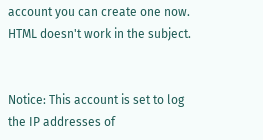account you can create one now.
HTML doesn't work in the subject.


Notice: This account is set to log the IP addresses of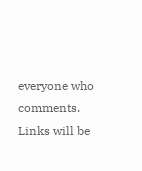everyone who comments.
Links will be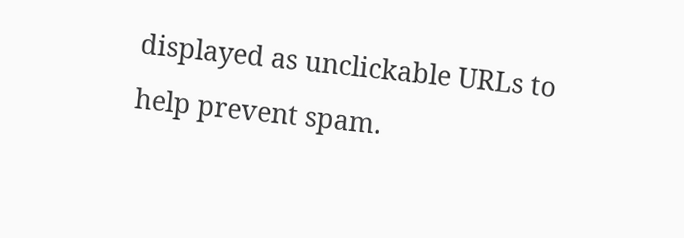displayed as unclickable URLs to help prevent spam.